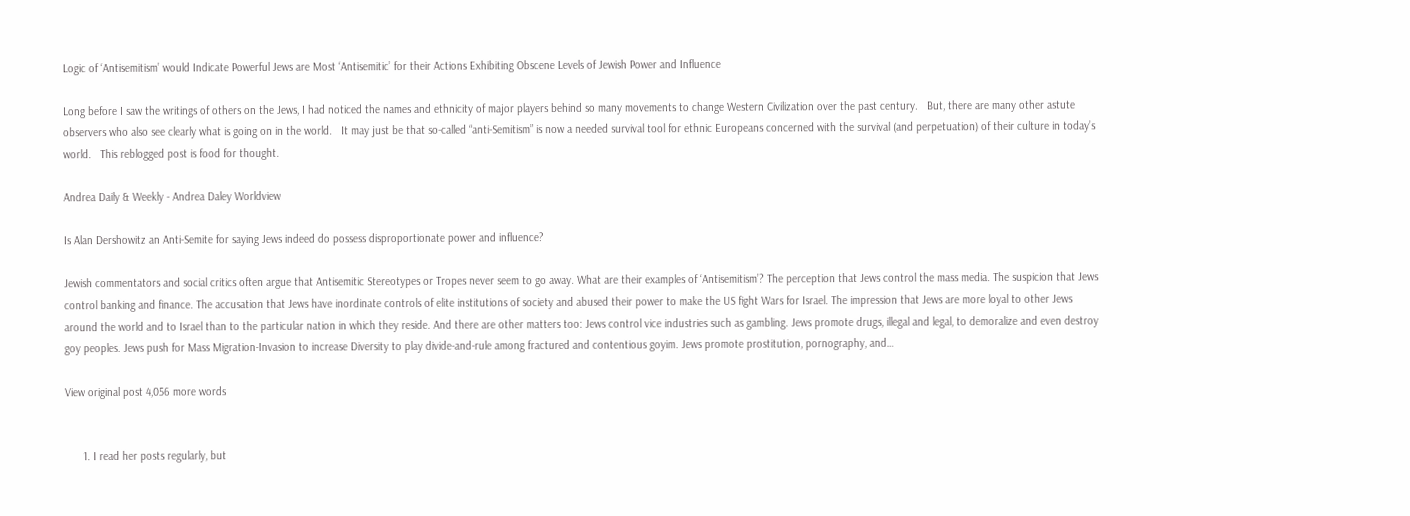Logic of ‘Antisemitism’ would Indicate Powerful Jews are Most ‘Antisemitic’ for their Actions Exhibiting Obscene Levels of Jewish Power and Influence

Long before I saw the writings of others on the Jews, I had noticed the names and ethnicity of major players behind so many movements to change Western Civilization over the past century.   But, there are many other astute observers who also see clearly what is going on in the world.   It may just be that so-called “anti-Semitism” is now a needed survival tool for ethnic Europeans concerned with the survival (and perpetuation) of their culture in today’s world.   This reblogged post is food for thought.

Andrea Daily & Weekly - Andrea Daley Worldview

Is Alan Dershowitz an Anti-Semite for saying Jews indeed do possess disproportionate power and influence?

Jewish commentators and social critics often argue that Antisemitic Stereotypes or Tropes never seem to go away. What are their examples of ‘Antisemitism’? The perception that Jews control the mass media. The suspicion that Jews control banking and finance. The accusation that Jews have inordinate controls of elite institutions of society and abused their power to make the US fight Wars for Israel. The impression that Jews are more loyal to other Jews around the world and to Israel than to the particular nation in which they reside. And there are other matters too: Jews control vice industries such as gambling. Jews promote drugs, illegal and legal, to demoralize and even destroy goy peoples. Jews push for Mass Migration-Invasion to increase Diversity to play divide-and-rule among fractured and contentious goyim. Jews promote prostitution, pornography, and…

View original post 4,056 more words


      1. I read her posts regularly, but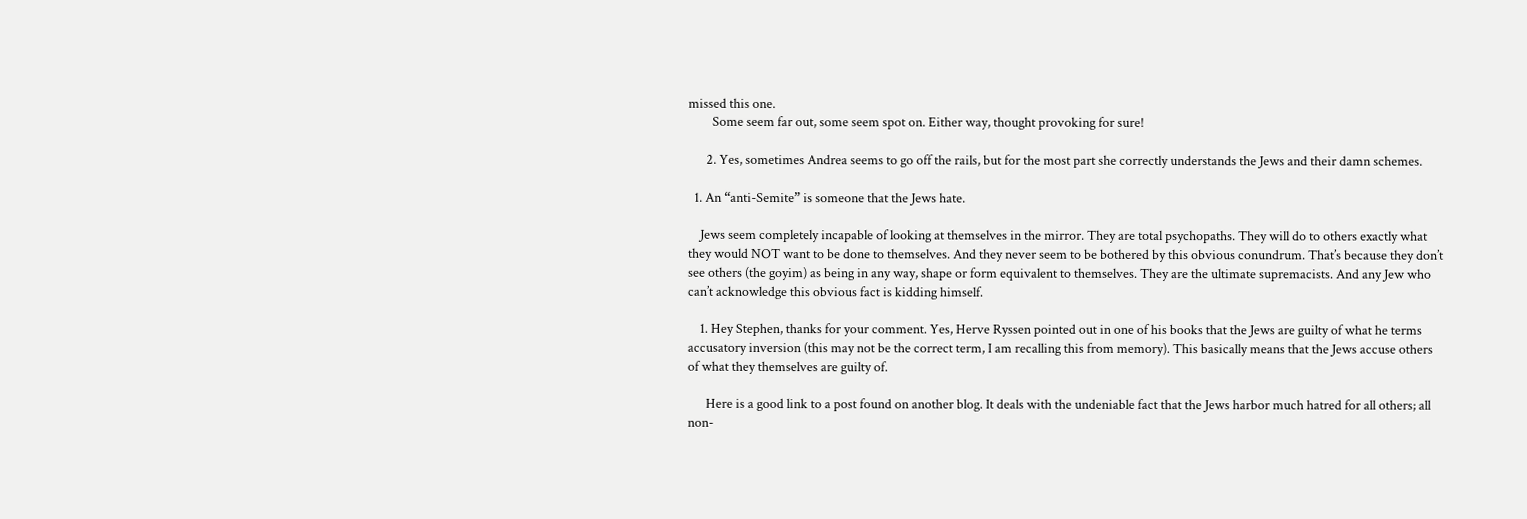missed this one.
        Some seem far out, some seem spot on. Either way, thought provoking for sure!

      2. Yes, sometimes Andrea seems to go off the rails, but for the most part she correctly understands the Jews and their damn schemes.

  1. An “anti-Semite” is someone that the Jews hate.

    Jews seem completely incapable of looking at themselves in the mirror. They are total psychopaths. They will do to others exactly what they would NOT want to be done to themselves. And they never seem to be bothered by this obvious conundrum. That’s because they don’t see others (the goyim) as being in any way, shape or form equivalent to themselves. They are the ultimate supremacists. And any Jew who can’t acknowledge this obvious fact is kidding himself.

    1. Hey Stephen, thanks for your comment. Yes, Herve Ryssen pointed out in one of his books that the Jews are guilty of what he terms accusatory inversion (this may not be the correct term, I am recalling this from memory). This basically means that the Jews accuse others of what they themselves are guilty of.

      Here is a good link to a post found on another blog. It deals with the undeniable fact that the Jews harbor much hatred for all others; all non-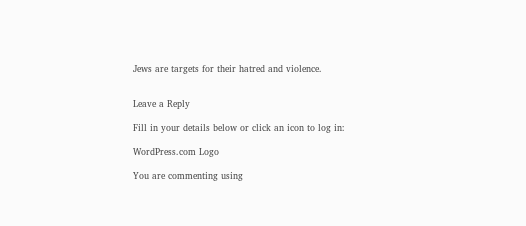Jews are targets for their hatred and violence.


Leave a Reply

Fill in your details below or click an icon to log in:

WordPress.com Logo

You are commenting using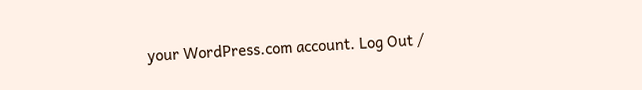your WordPress.com account. Log Out /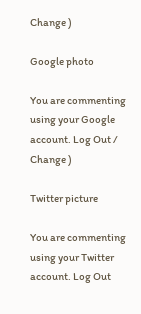Change )

Google photo

You are commenting using your Google account. Log Out /  Change )

Twitter picture

You are commenting using your Twitter account. Log Out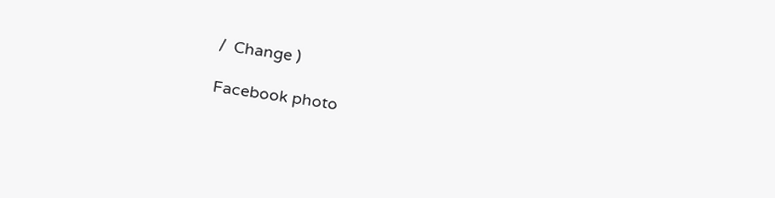/  Change )

Facebook photo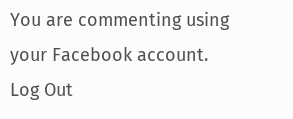You are commenting using your Facebook account. Log Out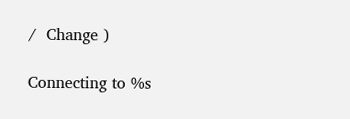/  Change )

Connecting to %s